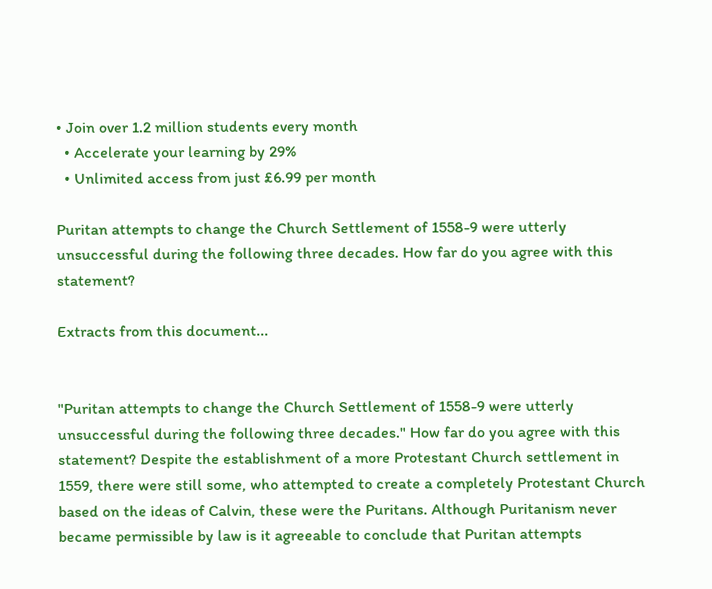• Join over 1.2 million students every month
  • Accelerate your learning by 29%
  • Unlimited access from just £6.99 per month

Puritan attempts to change the Church Settlement of 1558-9 were utterly unsuccessful during the following three decades. How far do you agree with this statement?

Extracts from this document...


"Puritan attempts to change the Church Settlement of 1558-9 were utterly unsuccessful during the following three decades." How far do you agree with this statement? Despite the establishment of a more Protestant Church settlement in 1559, there were still some, who attempted to create a completely Protestant Church based on the ideas of Calvin, these were the Puritans. Although Puritanism never became permissible by law is it agreeable to conclude that Puritan attempts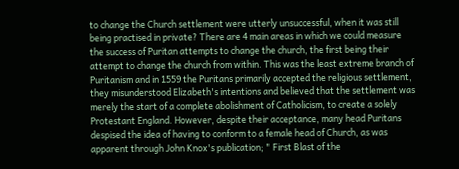to change the Church settlement were utterly unsuccessful, when it was still being practised in private? There are 4 main areas in which we could measure the success of Puritan attempts to change the church, the first being their attempt to change the church from within. This was the least extreme branch of Puritanism and in 1559 the Puritans primarily accepted the religious settlement, they misunderstood Elizabeth's intentions and believed that the settlement was merely the start of a complete abolishment of Catholicism, to create a solely Protestant England. However, despite their acceptance, many head Puritans despised the idea of having to conform to a female head of Church, as was apparent through John Knox's publication; " First Blast of the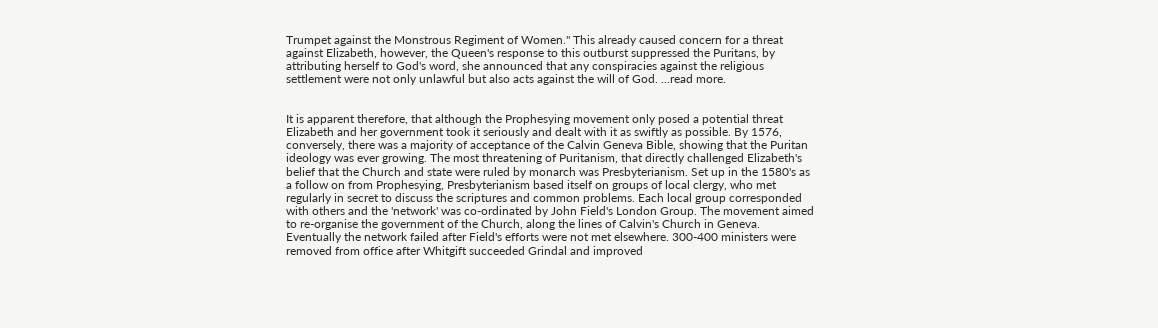Trumpet against the Monstrous Regiment of Women." This already caused concern for a threat against Elizabeth, however, the Queen's response to this outburst suppressed the Puritans, by attributing herself to God's word, she announced that any conspiracies against the religious settlement were not only unlawful but also acts against the will of God. ...read more.


It is apparent therefore, that although the Prophesying movement only posed a potential threat Elizabeth and her government took it seriously and dealt with it as swiftly as possible. By 1576, conversely, there was a majority of acceptance of the Calvin Geneva Bible, showing that the Puritan ideology was ever growing. The most threatening of Puritanism, that directly challenged Elizabeth's belief that the Church and state were ruled by monarch was Presbyterianism. Set up in the 1580's as a follow on from Prophesying, Presbyterianism based itself on groups of local clergy, who met regularly in secret to discuss the scriptures and common problems. Each local group corresponded with others and the 'network' was co-ordinated by John Field's London Group. The movement aimed to re-organise the government of the Church, along the lines of Calvin's Church in Geneva. Eventually the network failed after Field's efforts were not met elsewhere. 300-400 ministers were removed from office after Whitgift succeeded Grindal and improved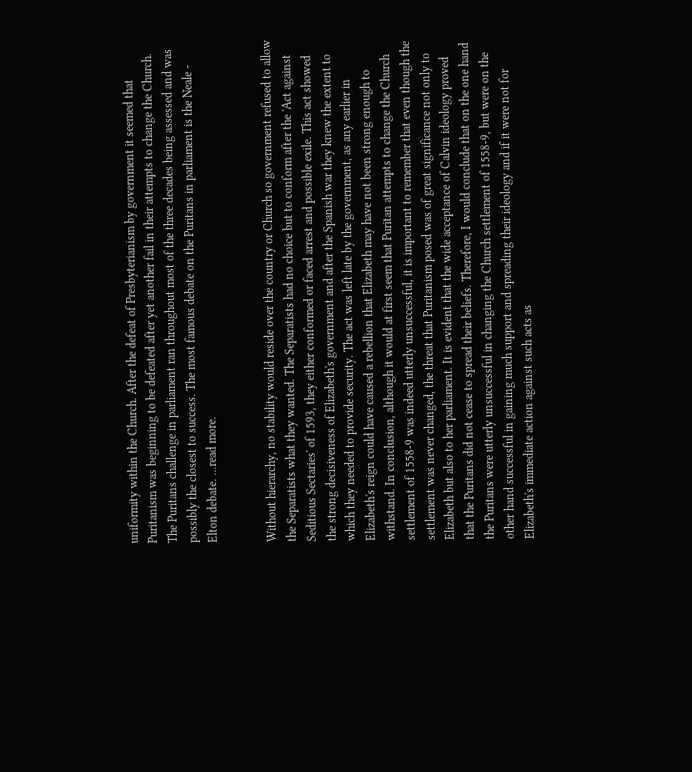uniformity within the Church. After the defeat of Presbyterianism by government it seemed that Puritanism was beginning to be defeated after yet another fail in their attempts to change the Church. The Puritans challenge in parliament ran throughout most of the three decades being assessed and was possibly the closest to success. The most famous debate on the Puritans in parliament is the Neale - Elton debate. ...read more.


Without hierarchy, no stability would reside over the country or Church so government refused to allow the Separatists what they wanted. The Separatists had no choice but to conform after the 'Act against Seditious Sectaries' of 1593, they either conformed or faced arrest and possible exile. This act showed the strong decisiveness of Elizabeth's government and after the Spanish war they knew the extent to which they needed to provide security. The act was left late by the government, as any earlier in Elizabeth's reign could have caused a rebellion that Elizabeth may have not been strong enough to withstand. In conclusion, although it would at first seem that Puritan attempts to change the Church settlement of 1558-9 was indeed utterly unsuccessful, it is important to remember that even though the settlement was never changed, the threat that Puritanism posed was of great significance not only to Elizabeth but also to her parliament. It is evident that the wide acceptance of Calvin ideology proved that the Puritans did not cease to spread their beliefs. Therefore, I would conclude that on the one hand the Puritans were utterly unsuccessful in changing the Church settlement of 1558-9, but were on the other hand successful in gaining much support and spreading their ideology and if it were not for Elizabeth's immediate action against such acts as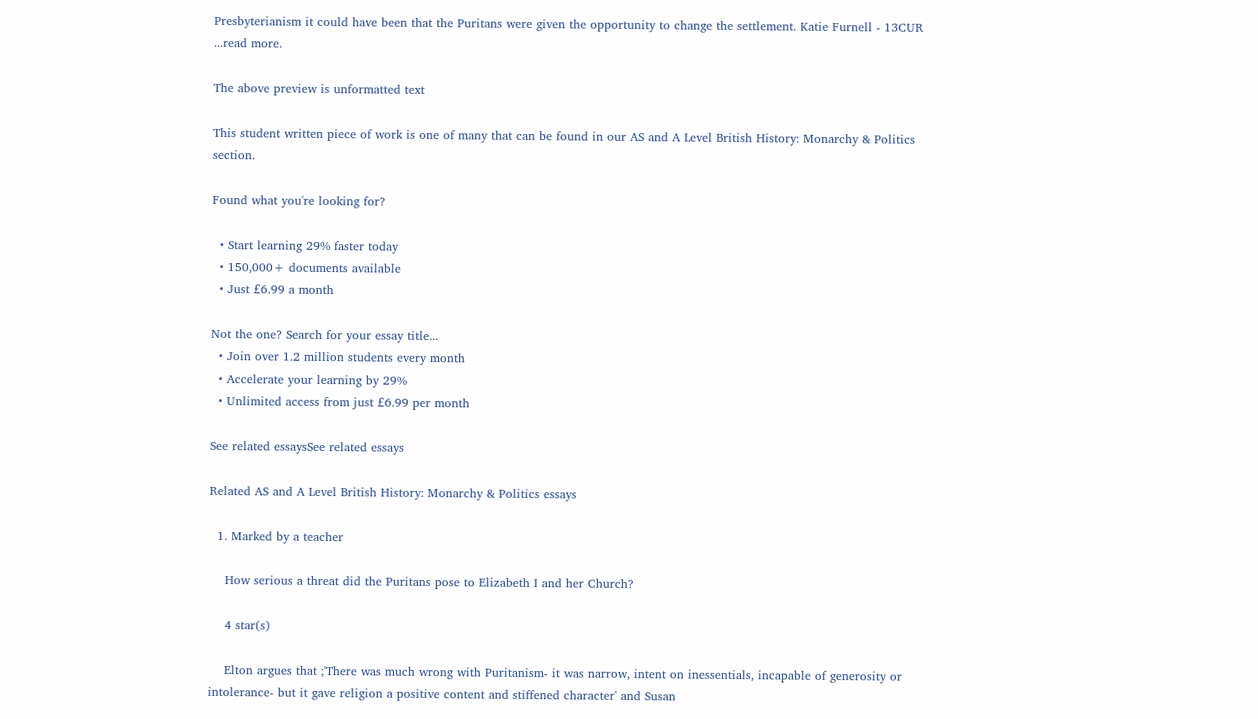Presbyterianism it could have been that the Puritans were given the opportunity to change the settlement. Katie Furnell - 13CUR ...read more.

The above preview is unformatted text

This student written piece of work is one of many that can be found in our AS and A Level British History: Monarchy & Politics section.

Found what you're looking for?

  • Start learning 29% faster today
  • 150,000+ documents available
  • Just £6.99 a month

Not the one? Search for your essay title...
  • Join over 1.2 million students every month
  • Accelerate your learning by 29%
  • Unlimited access from just £6.99 per month

See related essaysSee related essays

Related AS and A Level British History: Monarchy & Politics essays

  1. Marked by a teacher

    How serious a threat did the Puritans pose to Elizabeth I and her Church?

    4 star(s)

    Elton argues that ;'There was much wrong with Puritanism- it was narrow, intent on inessentials, incapable of generosity or intolerance- but it gave religion a positive content and stiffened character' and Susan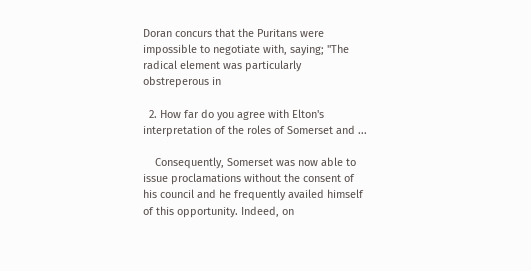Doran concurs that the Puritans were impossible to negotiate with, saying; "The radical element was particularly obstreperous in

  2. How far do you agree with Elton's interpretation of the roles of Somerset and ...

    Consequently, Somerset was now able to issue proclamations without the consent of his council and he frequently availed himself of this opportunity. Indeed, on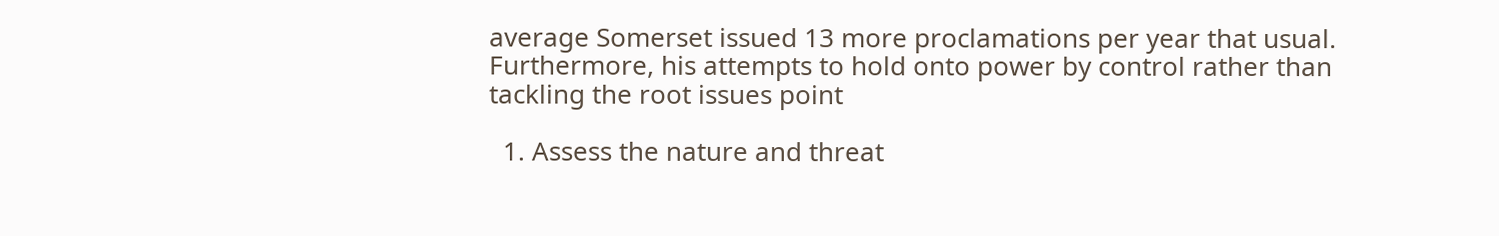average Somerset issued 13 more proclamations per year that usual. Furthermore, his attempts to hold onto power by control rather than tackling the root issues point

  1. Assess the nature and threat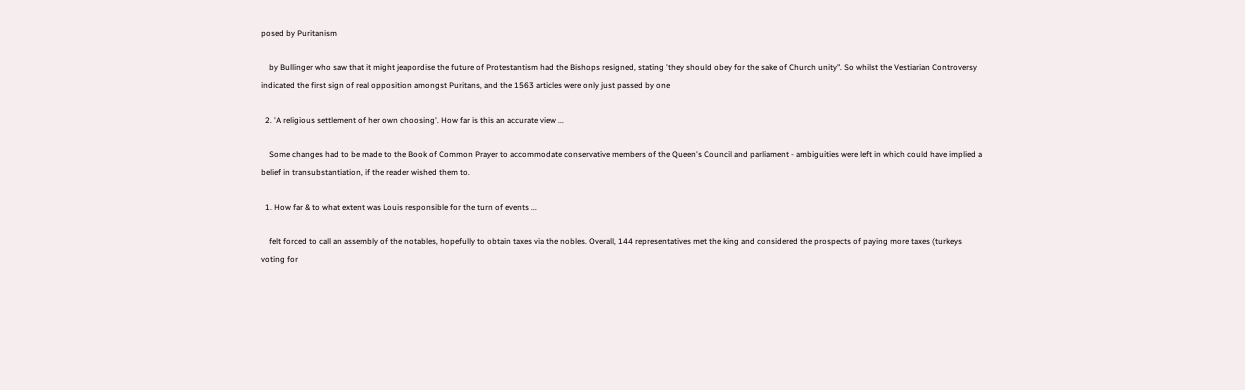posed by Puritanism

    by Bullinger who saw that it might jeapordise the future of Protestantism had the Bishops resigned, stating 'they should obey for the sake of Church unity". So whilst the Vestiarian Controversy indicated the first sign of real opposition amongst Puritans, and the 1563 articles were only just passed by one

  2. 'A religious settlement of her own choosing'. How far is this an accurate view ...

    Some changes had to be made to the Book of Common Prayer to accommodate conservative members of the Queen's Council and parliament - ambiguities were left in which could have implied a belief in transubstantiation, if the reader wished them to.

  1. How far & to what extent was Louis responsible for the turn of events ...

    felt forced to call an assembly of the notables, hopefully to obtain taxes via the nobles. Overall, 144 representatives met the king and considered the prospects of paying more taxes (turkeys voting for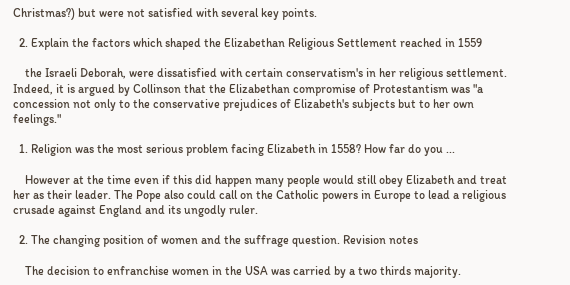Christmas?) but were not satisfied with several key points.

  2. Explain the factors which shaped the Elizabethan Religious Settlement reached in 1559

    the Israeli Deborah, were dissatisfied with certain conservatism's in her religious settlement. Indeed, it is argued by Collinson that the Elizabethan compromise of Protestantism was "a concession not only to the conservative prejudices of Elizabeth's subjects but to her own feelings."

  1. Religion was the most serious problem facing Elizabeth in 1558? How far do you ...

    However at the time even if this did happen many people would still obey Elizabeth and treat her as their leader. The Pope also could call on the Catholic powers in Europe to lead a religious crusade against England and its ungodly ruler.

  2. The changing position of women and the suffrage question. Revision notes

    The decision to enfranchise women in the USA was carried by a two thirds majority.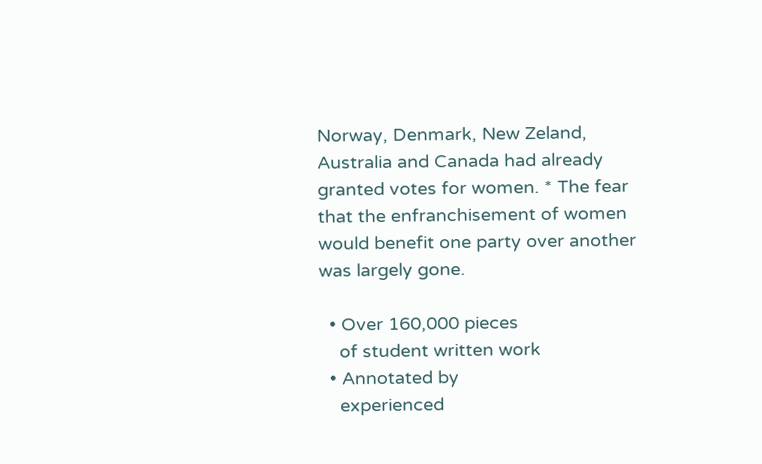Norway, Denmark, New Zeland, Australia and Canada had already granted votes for women. * The fear that the enfranchisement of women would benefit one party over another was largely gone.

  • Over 160,000 pieces
    of student written work
  • Annotated by
    experienced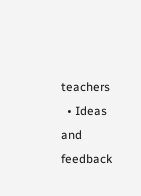teachers
  • Ideas and feedback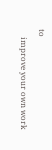to
    improve your own work